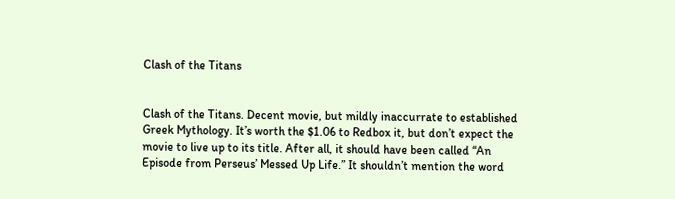Clash of the Titans


Clash of the Titans. Decent movie, but mildly inaccurrate to established Greek Mythology. It’s worth the $1.06 to Redbox it, but don’t expect the movie to live up to its title. After all, it should have been called “An Episode from Perseus’ Messed Up Life.” It shouldn’t mention the word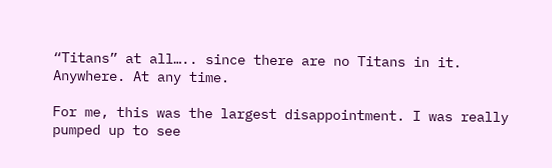“Titans” at all….. since there are no Titans in it. Anywhere. At any time.

For me, this was the largest disappointment. I was really pumped up to see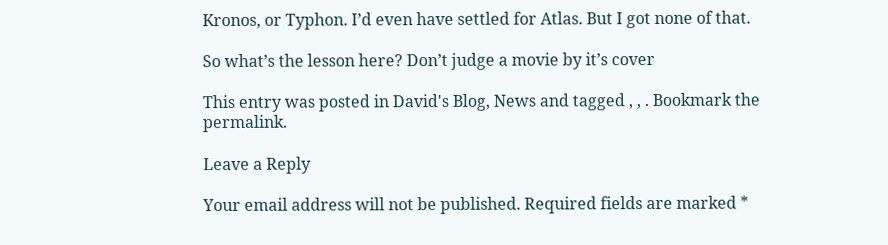Kronos, or Typhon. I’d even have settled for Atlas. But I got none of that.

So what’s the lesson here? Don’t judge a movie by it’s cover

This entry was posted in David's Blog, News and tagged , , . Bookmark the permalink.

Leave a Reply

Your email address will not be published. Required fields are marked *